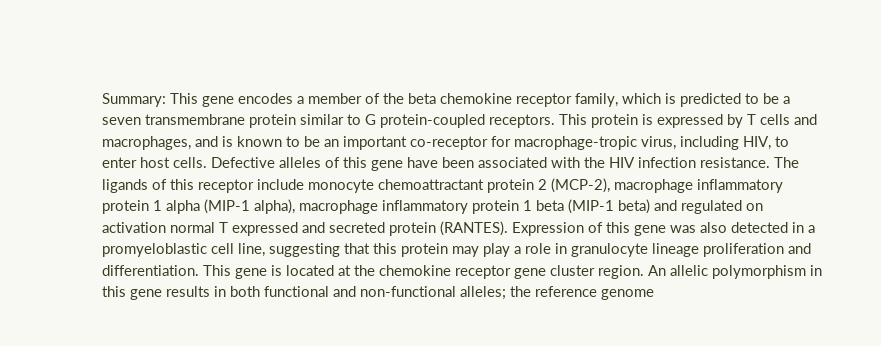Summary: This gene encodes a member of the beta chemokine receptor family, which is predicted to be a seven transmembrane protein similar to G protein-coupled receptors. This protein is expressed by T cells and macrophages, and is known to be an important co-receptor for macrophage-tropic virus, including HIV, to enter host cells. Defective alleles of this gene have been associated with the HIV infection resistance. The ligands of this receptor include monocyte chemoattractant protein 2 (MCP-2), macrophage inflammatory protein 1 alpha (MIP-1 alpha), macrophage inflammatory protein 1 beta (MIP-1 beta) and regulated on activation normal T expressed and secreted protein (RANTES). Expression of this gene was also detected in a promyeloblastic cell line, suggesting that this protein may play a role in granulocyte lineage proliferation and differentiation. This gene is located at the chemokine receptor gene cluster region. An allelic polymorphism in this gene results in both functional and non-functional alleles; the reference genome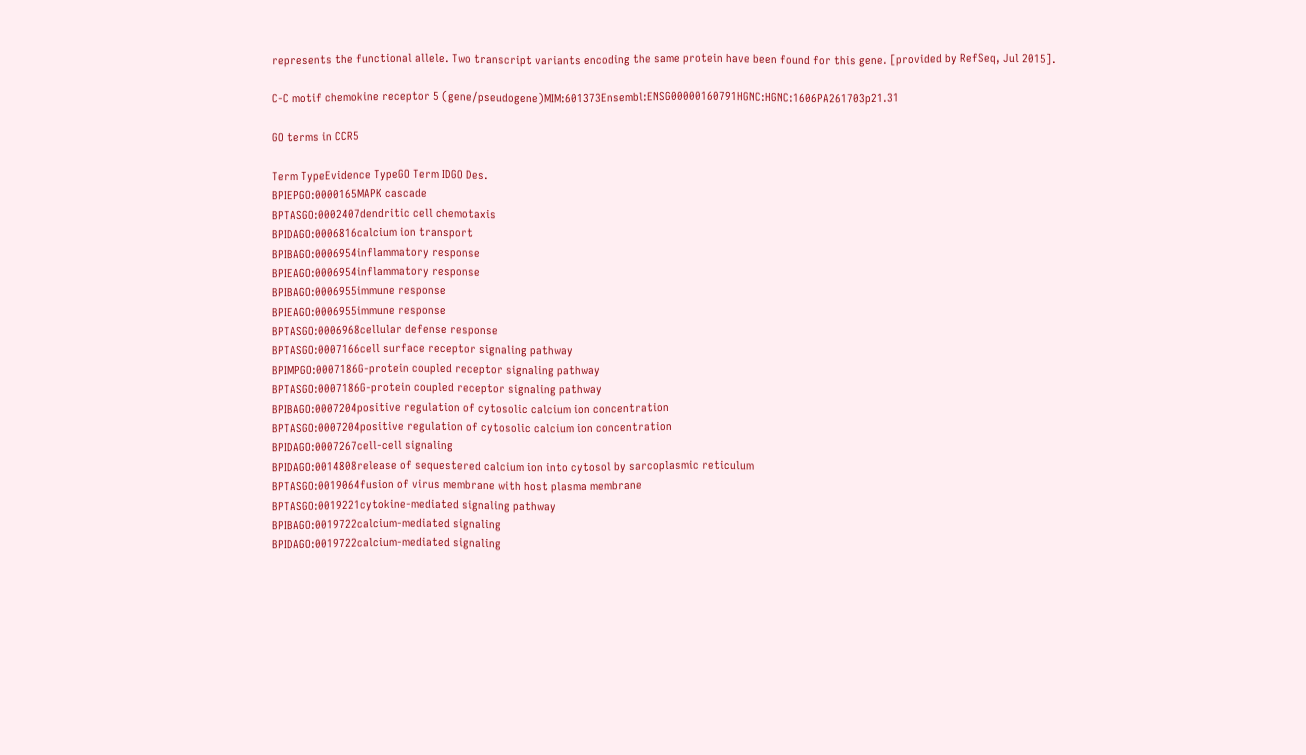represents the functional allele. Two transcript variants encoding the same protein have been found for this gene. [provided by RefSeq, Jul 2015].

C-C motif chemokine receptor 5 (gene/pseudogene)MIM:601373Ensembl:ENSG00000160791HGNC:HGNC:1606PA261703p21.31

GO terms in CCR5

Term TypeEvidence TypeGO Term IDGO Des.
BPIEPGO:0000165MAPK cascade
BPTASGO:0002407dendritic cell chemotaxis
BPIDAGO:0006816calcium ion transport
BPIBAGO:0006954inflammatory response
BPIEAGO:0006954inflammatory response
BPIBAGO:0006955immune response
BPIEAGO:0006955immune response
BPTASGO:0006968cellular defense response
BPTASGO:0007166cell surface receptor signaling pathway
BPIMPGO:0007186G-protein coupled receptor signaling pathway
BPTASGO:0007186G-protein coupled receptor signaling pathway
BPIBAGO:0007204positive regulation of cytosolic calcium ion concentration
BPTASGO:0007204positive regulation of cytosolic calcium ion concentration
BPIDAGO:0007267cell-cell signaling
BPIDAGO:0014808release of sequestered calcium ion into cytosol by sarcoplasmic reticulum
BPTASGO:0019064fusion of virus membrane with host plasma membrane
BPTASGO:0019221cytokine-mediated signaling pathway
BPIBAGO:0019722calcium-mediated signaling
BPIDAGO:0019722calcium-mediated signaling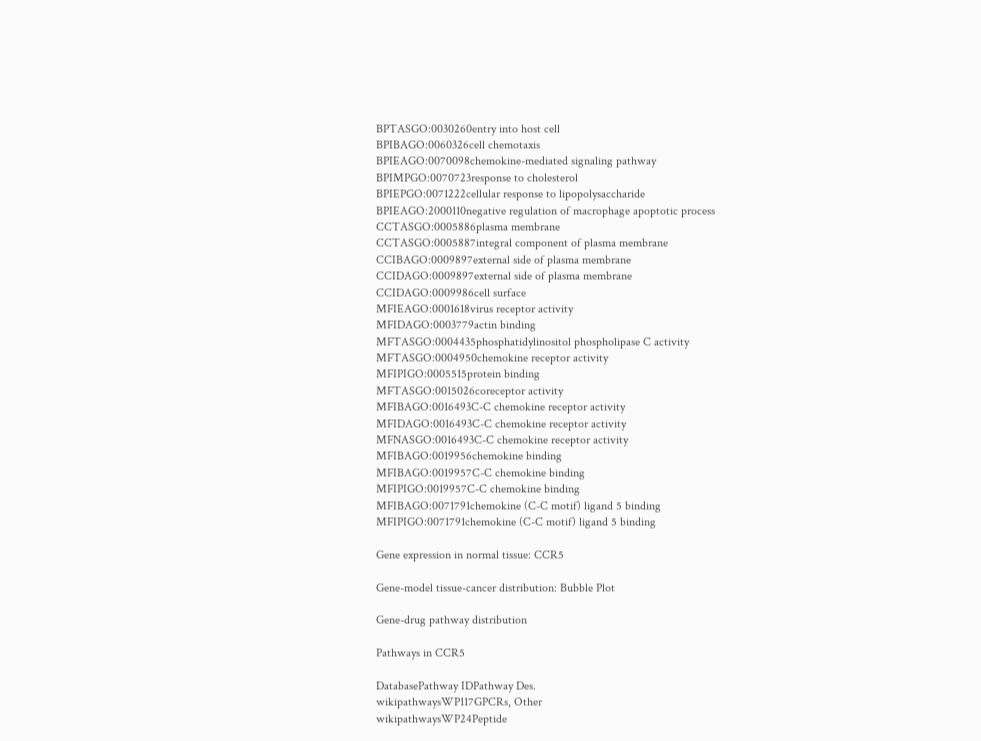BPTASGO:0030260entry into host cell
BPIBAGO:0060326cell chemotaxis
BPIEAGO:0070098chemokine-mediated signaling pathway
BPIMPGO:0070723response to cholesterol
BPIEPGO:0071222cellular response to lipopolysaccharide
BPIEAGO:2000110negative regulation of macrophage apoptotic process
CCTASGO:0005886plasma membrane
CCTASGO:0005887integral component of plasma membrane
CCIBAGO:0009897external side of plasma membrane
CCIDAGO:0009897external side of plasma membrane
CCIDAGO:0009986cell surface
MFIEAGO:0001618virus receptor activity
MFIDAGO:0003779actin binding
MFTASGO:0004435phosphatidylinositol phospholipase C activity
MFTASGO:0004950chemokine receptor activity
MFIPIGO:0005515protein binding
MFTASGO:0015026coreceptor activity
MFIBAGO:0016493C-C chemokine receptor activity
MFIDAGO:0016493C-C chemokine receptor activity
MFNASGO:0016493C-C chemokine receptor activity
MFIBAGO:0019956chemokine binding
MFIBAGO:0019957C-C chemokine binding
MFIPIGO:0019957C-C chemokine binding
MFIBAGO:0071791chemokine (C-C motif) ligand 5 binding
MFIPIGO:0071791chemokine (C-C motif) ligand 5 binding

Gene expression in normal tissue: CCR5

Gene-model tissue-cancer distribution: Bubble Plot

Gene-drug pathway distribution

Pathways in CCR5

DatabasePathway IDPathway Des.
wikipathwaysWP117GPCRs, Other
wikipathwaysWP24Peptide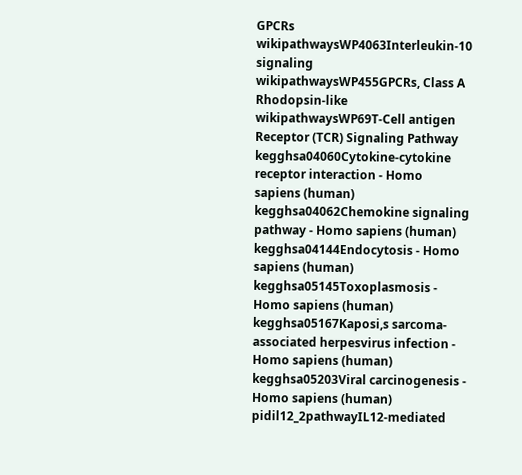GPCRs
wikipathwaysWP4063Interleukin-10 signaling
wikipathwaysWP455GPCRs, Class A Rhodopsin-like
wikipathwaysWP69T-Cell antigen Receptor (TCR) Signaling Pathway
kegghsa04060Cytokine-cytokine receptor interaction - Homo sapiens (human)
kegghsa04062Chemokine signaling pathway - Homo sapiens (human)
kegghsa04144Endocytosis - Homo sapiens (human)
kegghsa05145Toxoplasmosis - Homo sapiens (human)
kegghsa05167Kaposi,s sarcoma-associated herpesvirus infection - Homo sapiens (human)
kegghsa05203Viral carcinogenesis - Homo sapiens (human)
pidil12_2pathwayIL12-mediated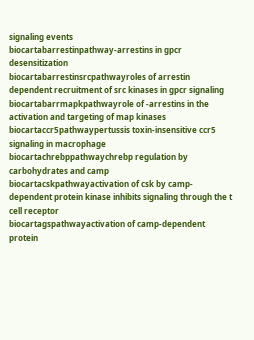signaling events
biocartabarrestinpathway-arrestins in gpcr desensitization
biocartabarrestinsrcpathwayroles of arrestin dependent recruitment of src kinases in gpcr signaling
biocartabarrmapkpathwayrole of -arrestins in the activation and targeting of map kinases
biocartaccr5pathwaypertussis toxin-insensitive ccr5 signaling in macrophage
biocartachrebppathwaychrebp regulation by carbohydrates and camp
biocartacskpathwayactivation of csk by camp-dependent protein kinase inhibits signaling through the t cell receptor
biocartagspathwayactivation of camp-dependent protein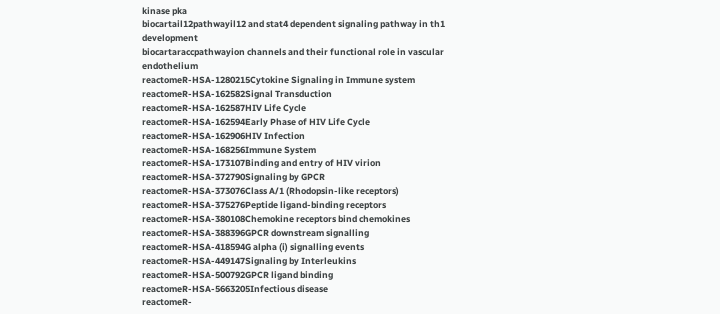kinase pka
biocartail12pathwayil12 and stat4 dependent signaling pathway in th1 development
biocartaraccpathwayion channels and their functional role in vascular endothelium
reactomeR-HSA-1280215Cytokine Signaling in Immune system
reactomeR-HSA-162582Signal Transduction
reactomeR-HSA-162587HIV Life Cycle
reactomeR-HSA-162594Early Phase of HIV Life Cycle
reactomeR-HSA-162906HIV Infection
reactomeR-HSA-168256Immune System
reactomeR-HSA-173107Binding and entry of HIV virion
reactomeR-HSA-372790Signaling by GPCR
reactomeR-HSA-373076Class A/1 (Rhodopsin-like receptors)
reactomeR-HSA-375276Peptide ligand-binding receptors
reactomeR-HSA-380108Chemokine receptors bind chemokines
reactomeR-HSA-388396GPCR downstream signalling
reactomeR-HSA-418594G alpha (i) signalling events
reactomeR-HSA-449147Signaling by Interleukins
reactomeR-HSA-500792GPCR ligand binding
reactomeR-HSA-5663205Infectious disease
reactomeR-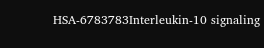HSA-6783783Interleukin-10 signaling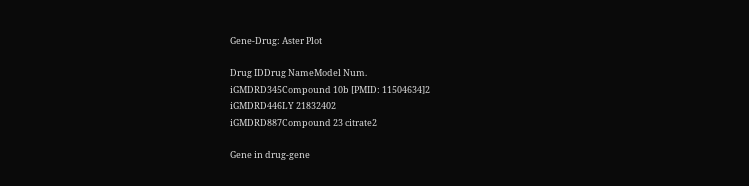Gene-Drug: Aster Plot

Drug IDDrug NameModel Num.
iGMDRD345Compound 10b [PMID: 11504634]2
iGMDRD446LY 21832402
iGMDRD887Compound 23 citrate2

Gene in drug-gene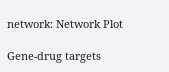network: Network Plot

Gene-drug targets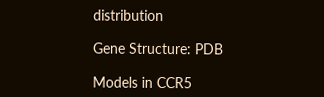distribution

Gene Structure: PDB

Models in CCR5